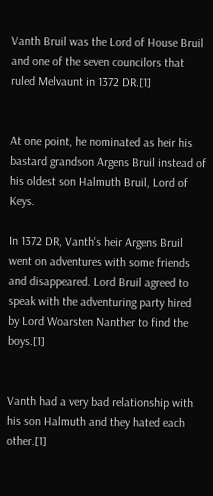Vanth Bruil was the Lord of House Bruil and one of the seven councilors that ruled Melvaunt in 1372 DR.[1]


At one point, he nominated as heir his bastard grandson Argens Bruil instead of his oldest son Halmuth Bruil, Lord of Keys.

In 1372 DR, Vanth's heir Argens Bruil went on adventures with some friends and disappeared. Lord Bruil agreed to speak with the adventuring party hired by Lord Woarsten Nanther to find the boys.[1]


Vanth had a very bad relationship with his son Halmuth and they hated each other.[1]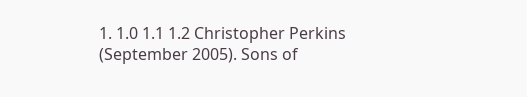1. 1.0 1.1 1.2 Christopher Perkins (September 2005). Sons of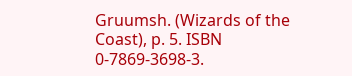Gruumsh. (Wizards of the Coast), p. 5. ISBN 0-7869-3698-3.